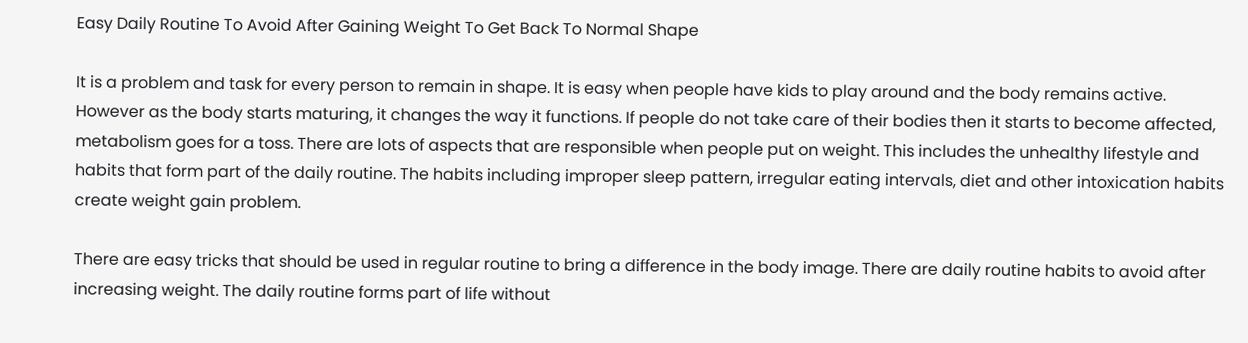Easy Daily Routine To Avoid After Gaining Weight To Get Back To Normal Shape

It is a problem and task for every person to remain in shape. It is easy when people have kids to play around and the body remains active. However as the body starts maturing, it changes the way it functions. If people do not take care of their bodies then it starts to become affected, metabolism goes for a toss. There are lots of aspects that are responsible when people put on weight. This includes the unhealthy lifestyle and habits that form part of the daily routine. The habits including improper sleep pattern, irregular eating intervals, diet and other intoxication habits create weight gain problem.

There are easy tricks that should be used in regular routine to bring a difference in the body image. There are daily routine habits to avoid after increasing weight. The daily routine forms part of life without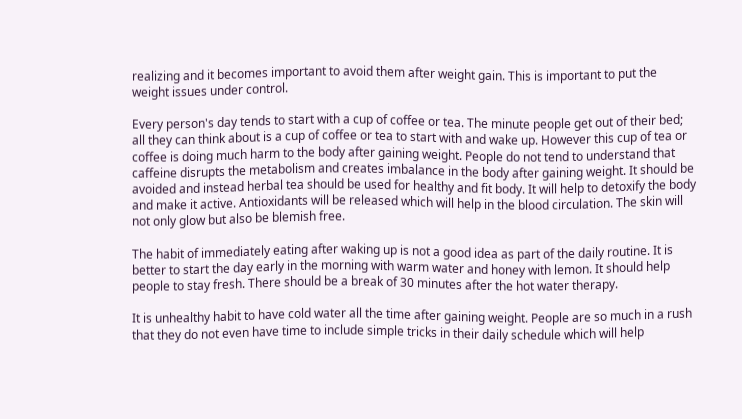realizing and it becomes important to avoid them after weight gain. This is important to put the weight issues under control.

Every person's day tends to start with a cup of coffee or tea. The minute people get out of their bed; all they can think about is a cup of coffee or tea to start with and wake up. However this cup of tea or coffee is doing much harm to the body after gaining weight. People do not tend to understand that caffeine disrupts the metabolism and creates imbalance in the body after gaining weight. It should be avoided and instead herbal tea should be used for healthy and fit body. It will help to detoxify the body and make it active. Antioxidants will be released which will help in the blood circulation. The skin will not only glow but also be blemish free.

The habit of immediately eating after waking up is not a good idea as part of the daily routine. It is better to start the day early in the morning with warm water and honey with lemon. It should help people to stay fresh. There should be a break of 30 minutes after the hot water therapy.

It is unhealthy habit to have cold water all the time after gaining weight. People are so much in a rush that they do not even have time to include simple tricks in their daily schedule which will help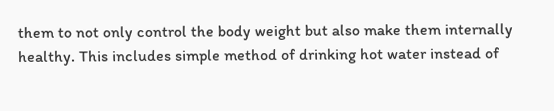them to not only control the body weight but also make them internally healthy. This includes simple method of drinking hot water instead of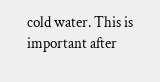cold water. This is important after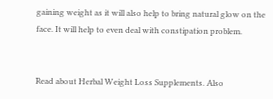gaining weight as it will also help to bring natural glow on the face. It will help to even deal with constipation problem.


Read about Herbal Weight Loss Supplements. Also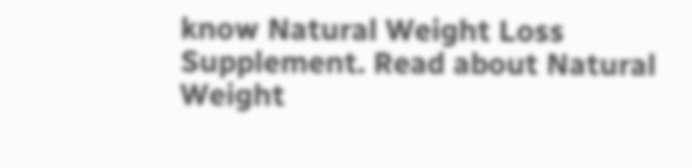know Natural Weight Loss Supplement. Read about Natural Weight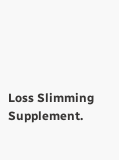Loss Slimming Supplement.